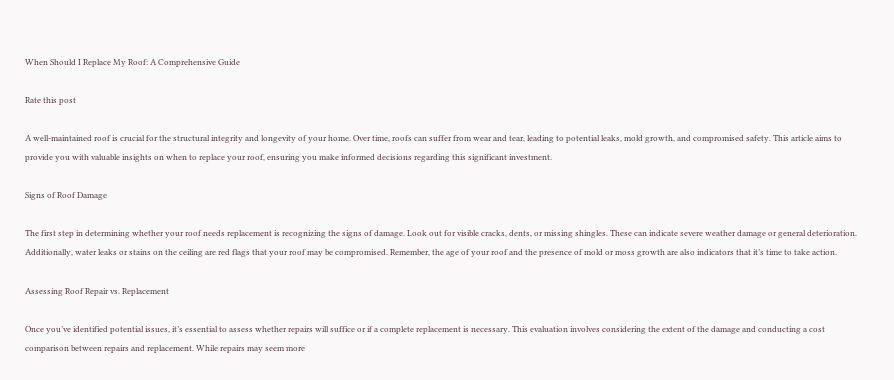When Should I Replace My Roof: A Comprehensive Guide

Rate this post

A well-maintained roof is crucial for the structural integrity and longevity of your home. Over time, roofs can suffer from wear and tear, leading to potential leaks, mold growth, and compromised safety. This article aims to provide you with valuable insights on when to replace your roof, ensuring you make informed decisions regarding this significant investment.

Signs of Roof Damage

The first step in determining whether your roof needs replacement is recognizing the signs of damage. Look out for visible cracks, dents, or missing shingles. These can indicate severe weather damage or general deterioration. Additionally, water leaks or stains on the ceiling are red flags that your roof may be compromised. Remember, the age of your roof and the presence of mold or moss growth are also indicators that it’s time to take action.

Assessing Roof Repair vs. Replacement

Once you’ve identified potential issues, it’s essential to assess whether repairs will suffice or if a complete replacement is necessary. This evaluation involves considering the extent of the damage and conducting a cost comparison between repairs and replacement. While repairs may seem more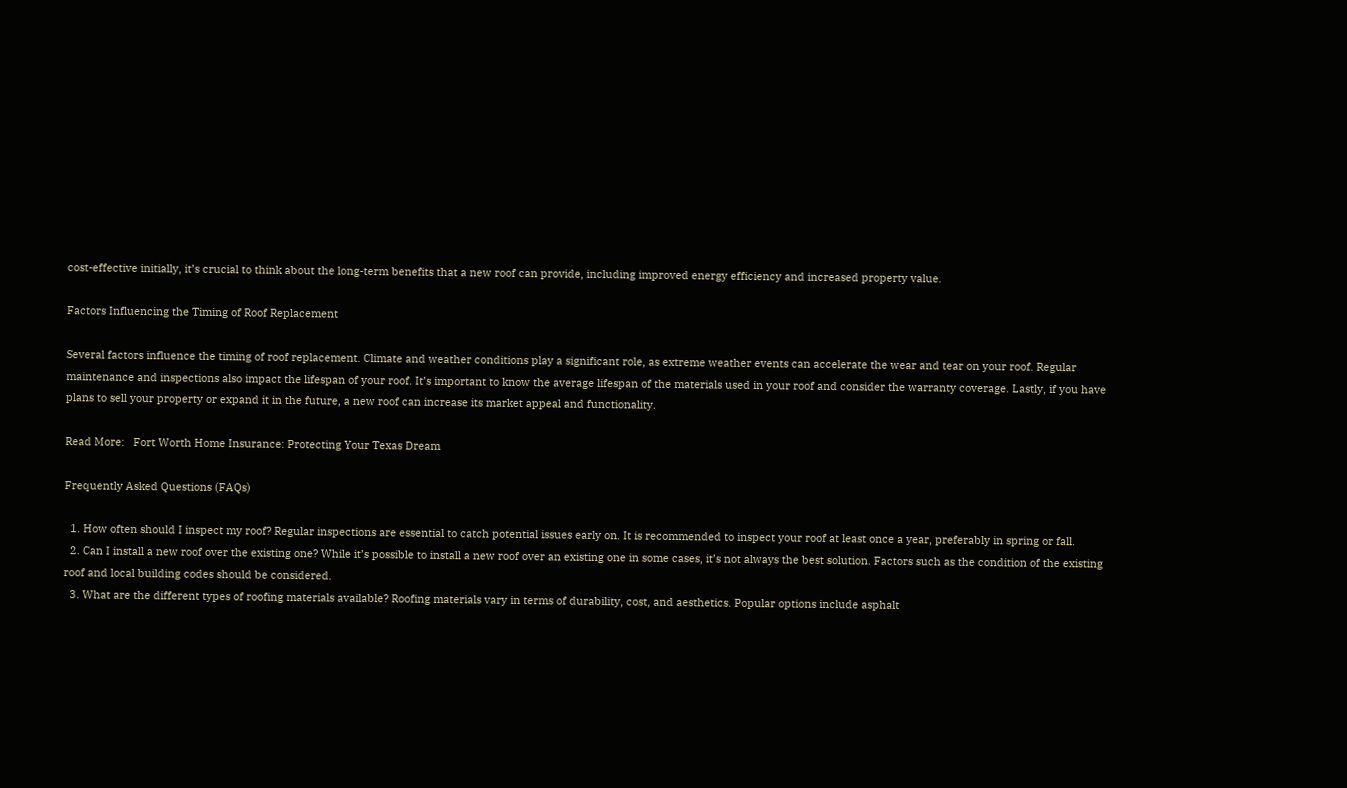cost-effective initially, it’s crucial to think about the long-term benefits that a new roof can provide, including improved energy efficiency and increased property value.

Factors Influencing the Timing of Roof Replacement

Several factors influence the timing of roof replacement. Climate and weather conditions play a significant role, as extreme weather events can accelerate the wear and tear on your roof. Regular maintenance and inspections also impact the lifespan of your roof. It’s important to know the average lifespan of the materials used in your roof and consider the warranty coverage. Lastly, if you have plans to sell your property or expand it in the future, a new roof can increase its market appeal and functionality.

Read More:   Fort Worth Home Insurance: Protecting Your Texas Dream

Frequently Asked Questions (FAQs)

  1. How often should I inspect my roof? Regular inspections are essential to catch potential issues early on. It is recommended to inspect your roof at least once a year, preferably in spring or fall.
  2. Can I install a new roof over the existing one? While it’s possible to install a new roof over an existing one in some cases, it’s not always the best solution. Factors such as the condition of the existing roof and local building codes should be considered.
  3. What are the different types of roofing materials available? Roofing materials vary in terms of durability, cost, and aesthetics. Popular options include asphalt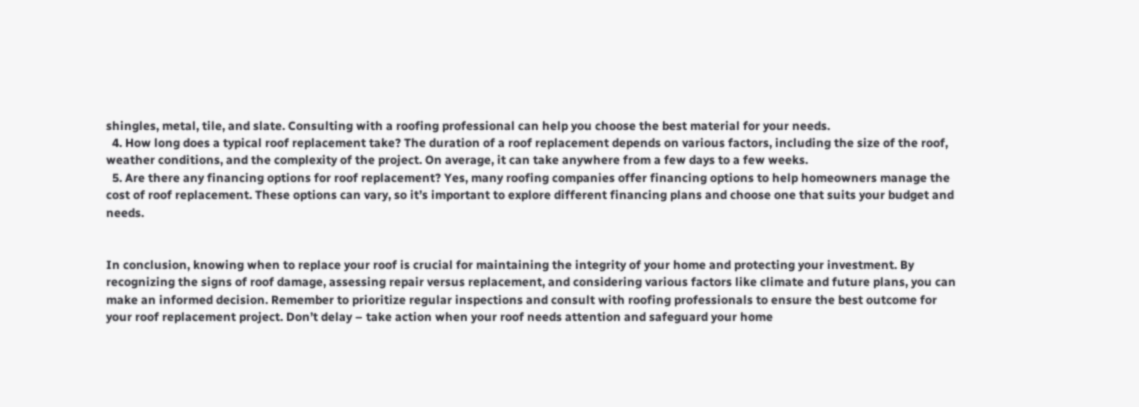shingles, metal, tile, and slate. Consulting with a roofing professional can help you choose the best material for your needs.
  4. How long does a typical roof replacement take? The duration of a roof replacement depends on various factors, including the size of the roof, weather conditions, and the complexity of the project. On average, it can take anywhere from a few days to a few weeks.
  5. Are there any financing options for roof replacement? Yes, many roofing companies offer financing options to help homeowners manage the cost of roof replacement. These options can vary, so it’s important to explore different financing plans and choose one that suits your budget and needs.


In conclusion, knowing when to replace your roof is crucial for maintaining the integrity of your home and protecting your investment. By recognizing the signs of roof damage, assessing repair versus replacement, and considering various factors like climate and future plans, you can make an informed decision. Remember to prioritize regular inspections and consult with roofing professionals to ensure the best outcome for your roof replacement project. Don’t delay – take action when your roof needs attention and safeguard your home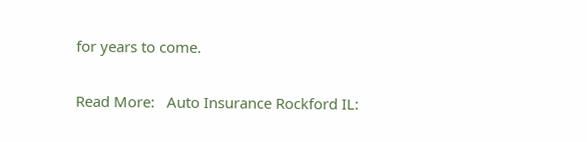for years to come.

Read More:   Auto Insurance Rockford IL: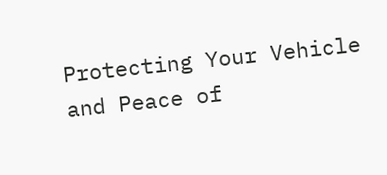Protecting Your Vehicle and Peace of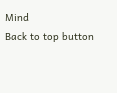Mind
Back to top button